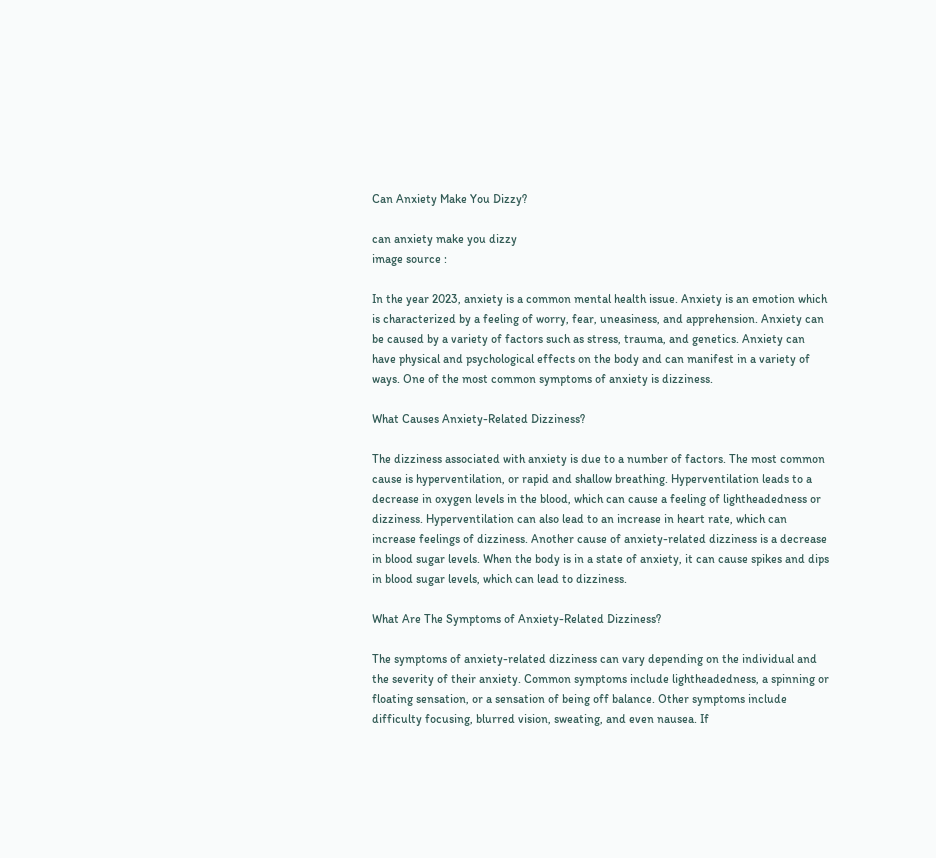Can Anxiety Make You Dizzy?

can anxiety make you dizzy
image source :

In the year 2023, anxiety is a common mental health issue. Anxiety is an emotion which is characterized by a feeling of worry, fear, uneasiness, and apprehension. Anxiety can be caused by a variety of factors such as stress, trauma, and genetics. Anxiety can have physical and psychological effects on the body and can manifest in a variety of ways. One of the most common symptoms of anxiety is dizziness.

What Causes Anxiety-Related Dizziness?

The dizziness associated with anxiety is due to a number of factors. The most common cause is hyperventilation, or rapid and shallow breathing. Hyperventilation leads to a decrease in oxygen levels in the blood, which can cause a feeling of lightheadedness or dizziness. Hyperventilation can also lead to an increase in heart rate, which can increase feelings of dizziness. Another cause of anxiety-related dizziness is a decrease in blood sugar levels. When the body is in a state of anxiety, it can cause spikes and dips in blood sugar levels, which can lead to dizziness.

What Are The Symptoms of Anxiety-Related Dizziness?

The symptoms of anxiety-related dizziness can vary depending on the individual and the severity of their anxiety. Common symptoms include lightheadedness, a spinning or floating sensation, or a sensation of being off balance. Other symptoms include difficulty focusing, blurred vision, sweating, and even nausea. If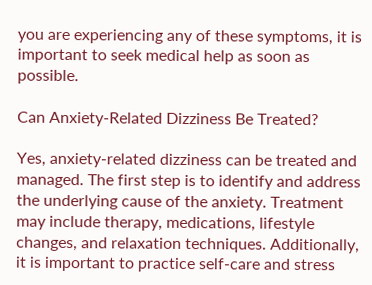you are experiencing any of these symptoms, it is important to seek medical help as soon as possible.

Can Anxiety-Related Dizziness Be Treated?

Yes, anxiety-related dizziness can be treated and managed. The first step is to identify and address the underlying cause of the anxiety. Treatment may include therapy, medications, lifestyle changes, and relaxation techniques. Additionally, it is important to practice self-care and stress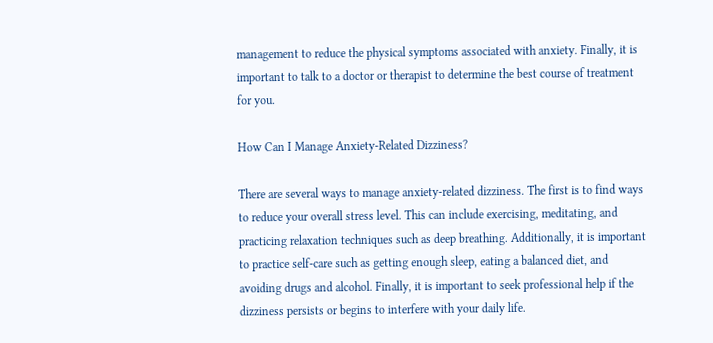management to reduce the physical symptoms associated with anxiety. Finally, it is important to talk to a doctor or therapist to determine the best course of treatment for you.

How Can I Manage Anxiety-Related Dizziness?

There are several ways to manage anxiety-related dizziness. The first is to find ways to reduce your overall stress level. This can include exercising, meditating, and practicing relaxation techniques such as deep breathing. Additionally, it is important to practice self-care such as getting enough sleep, eating a balanced diet, and avoiding drugs and alcohol. Finally, it is important to seek professional help if the dizziness persists or begins to interfere with your daily life.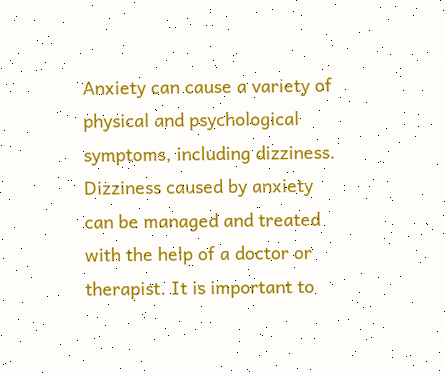Anxiety can cause a variety of physical and psychological symptoms, including dizziness. Dizziness caused by anxiety can be managed and treated with the help of a doctor or therapist. It is important to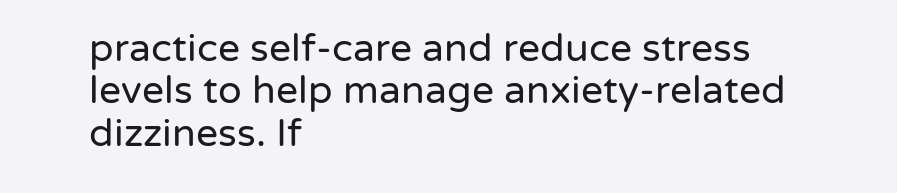practice self-care and reduce stress levels to help manage anxiety-related dizziness. If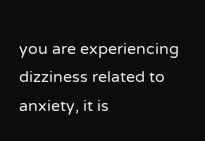you are experiencing dizziness related to anxiety, it is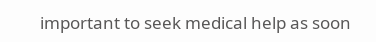important to seek medical help as soon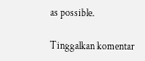as possible.

Tinggalkan komentar